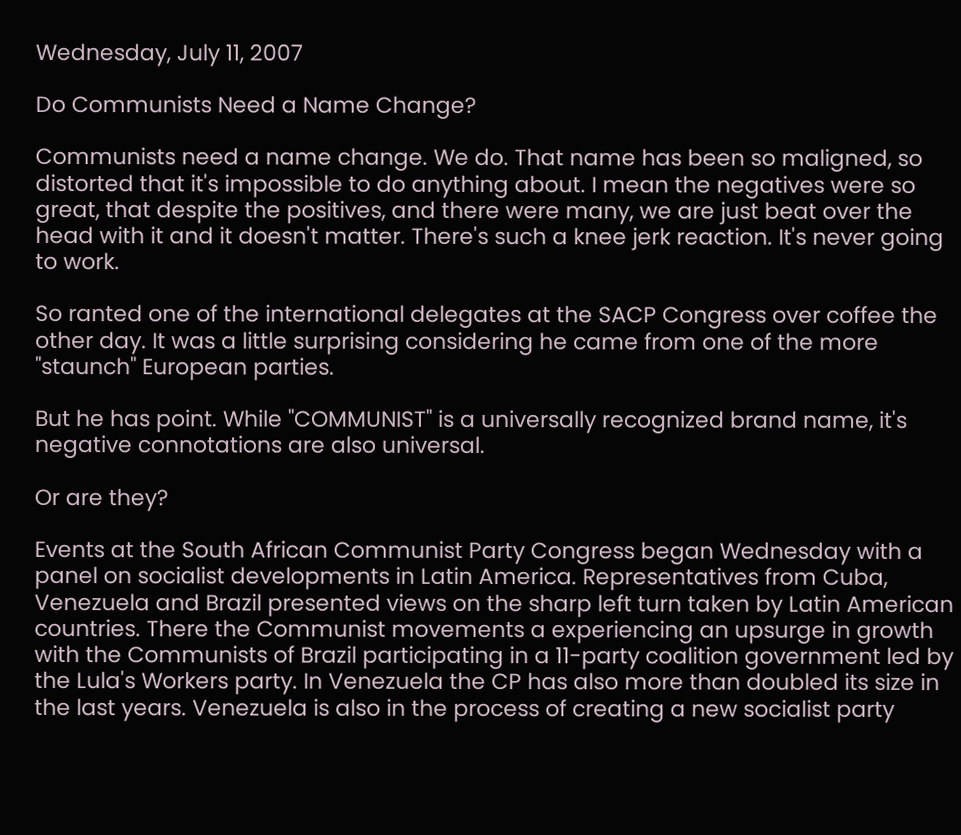Wednesday, July 11, 2007

Do Communists Need a Name Change?

Communists need a name change. We do. That name has been so maligned, so distorted that it's impossible to do anything about. I mean the negatives were so great, that despite the positives, and there were many, we are just beat over the head with it and it doesn't matter. There's such a knee jerk reaction. It's never going to work.

So ranted one of the international delegates at the SACP Congress over coffee the other day. It was a little surprising considering he came from one of the more "staunch" European parties.

But he has point. While "COMMUNIST" is a universally recognized brand name, it's negative connotations are also universal.

Or are they?

Events at the South African Communist Party Congress began Wednesday with a panel on socialist developments in Latin America. Representatives from Cuba, Venezuela and Brazil presented views on the sharp left turn taken by Latin American countries. There the Communist movements a experiencing an upsurge in growth with the Communists of Brazil participating in a 11-party coalition government led by the Lula's Workers party. In Venezuela the CP has also more than doubled its size in the last years. Venezuela is also in the process of creating a new socialist party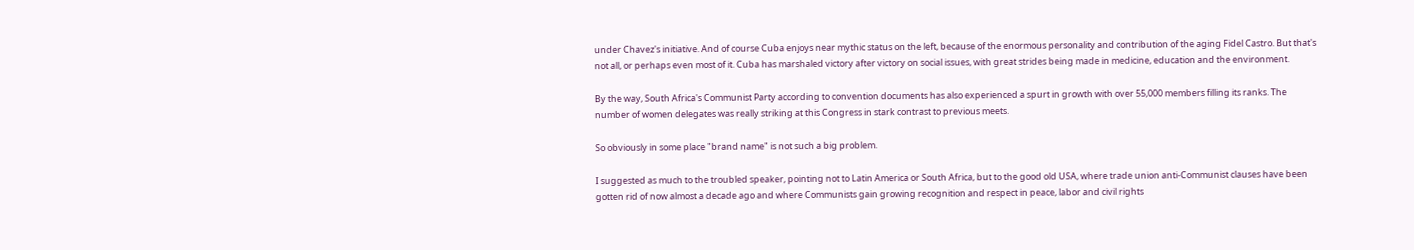under Chavez's initiative. And of course Cuba enjoys near mythic status on the left, because of the enormous personality and contribution of the aging Fidel Castro. But that's not all, or perhaps even most of it. Cuba has marshaled victory after victory on social issues, with great strides being made in medicine, education and the environment.

By the way, South Africa's Communist Party according to convention documents has also experienced a spurt in growth with over 55,000 members filling its ranks. The number of women delegates was really striking at this Congress in stark contrast to previous meets.

So obviously in some place "brand name" is not such a big problem.

I suggested as much to the troubled speaker, pointing not to Latin America or South Africa, but to the good old USA, where trade union anti-Communist clauses have been gotten rid of now almost a decade ago and where Communists gain growing recognition and respect in peace, labor and civil rights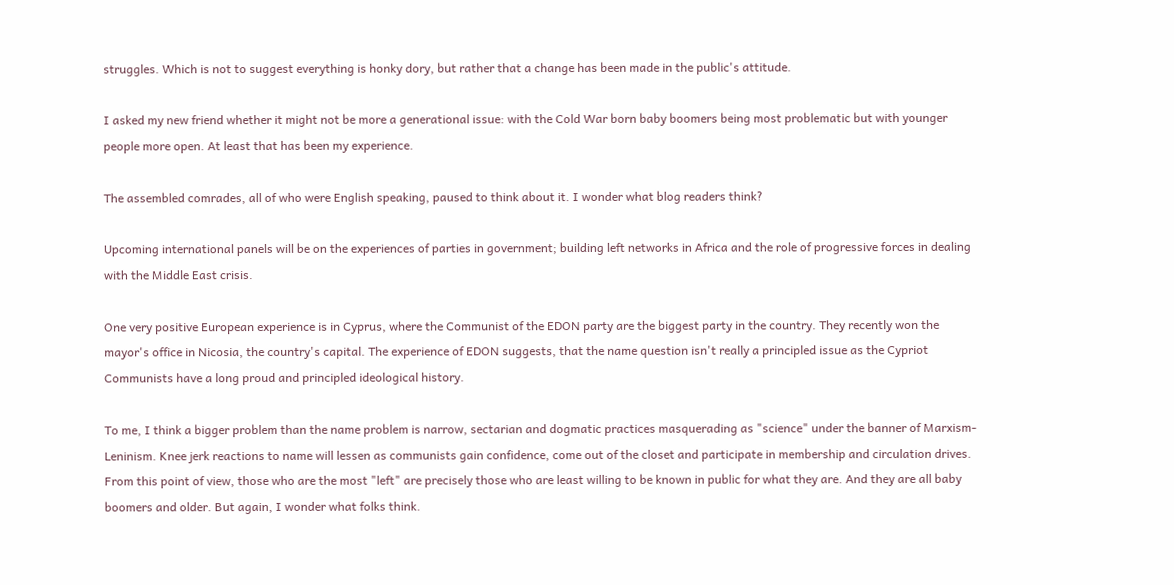struggles. Which is not to suggest everything is honky dory, but rather that a change has been made in the public's attitude.

I asked my new friend whether it might not be more a generational issue: with the Cold War born baby boomers being most problematic but with younger people more open. At least that has been my experience.

The assembled comrades, all of who were English speaking, paused to think about it. I wonder what blog readers think?

Upcoming international panels will be on the experiences of parties in government; building left networks in Africa and the role of progressive forces in dealing with the Middle East crisis.

One very positive European experience is in Cyprus, where the Communist of the EDON party are the biggest party in the country. They recently won the mayor's office in Nicosia, the country's capital. The experience of EDON suggests, that the name question isn't really a principled issue as the Cypriot Communists have a long proud and principled ideological history.

To me, I think a bigger problem than the name problem is narrow, sectarian and dogmatic practices masquerading as "science" under the banner of Marxism-Leninism. Knee jerk reactions to name will lessen as communists gain confidence, come out of the closet and participate in membership and circulation drives. From this point of view, those who are the most "left" are precisely those who are least willing to be known in public for what they are. And they are all baby boomers and older. But again, I wonder what folks think.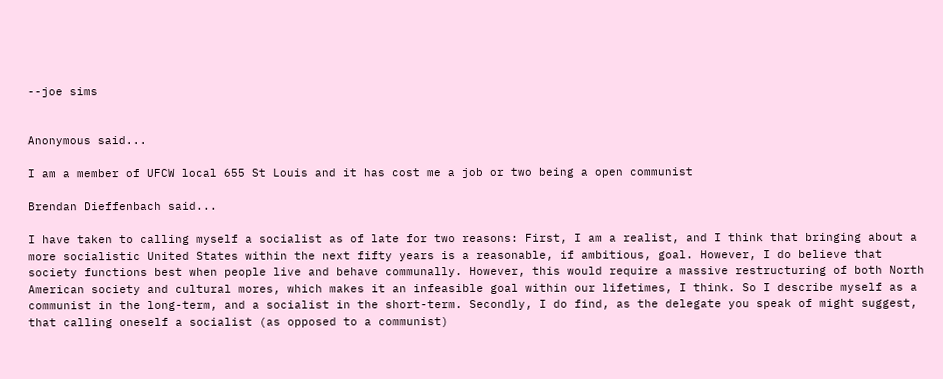--joe sims


Anonymous said...

I am a member of UFCW local 655 St Louis and it has cost me a job or two being a open communist

Brendan Dieffenbach said...

I have taken to calling myself a socialist as of late for two reasons: First, I am a realist, and I think that bringing about a more socialistic United States within the next fifty years is a reasonable, if ambitious, goal. However, I do believe that society functions best when people live and behave communally. However, this would require a massive restructuring of both North American society and cultural mores, which makes it an infeasible goal within our lifetimes, I think. So I describe myself as a communist in the long-term, and a socialist in the short-term. Secondly, I do find, as the delegate you speak of might suggest, that calling oneself a socialist (as opposed to a communist)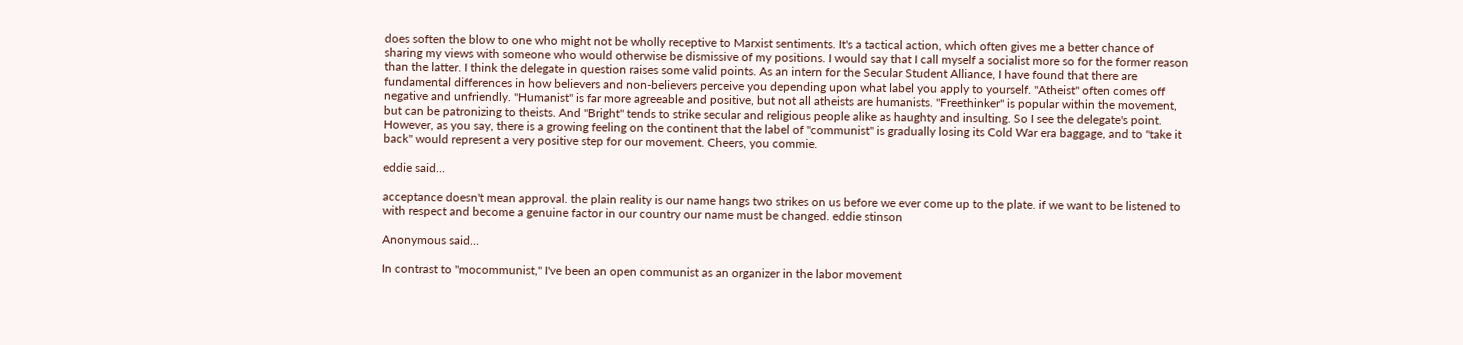does soften the blow to one who might not be wholly receptive to Marxist sentiments. It's a tactical action, which often gives me a better chance of sharing my views with someone who would otherwise be dismissive of my positions. I would say that I call myself a socialist more so for the former reason than the latter. I think the delegate in question raises some valid points. As an intern for the Secular Student Alliance, I have found that there are fundamental differences in how believers and non-believers perceive you depending upon what label you apply to yourself. "Atheist" often comes off negative and unfriendly. "Humanist" is far more agreeable and positive, but not all atheists are humanists. "Freethinker" is popular within the movement, but can be patronizing to theists. And "Bright" tends to strike secular and religious people alike as haughty and insulting. So I see the delegate's point. However, as you say, there is a growing feeling on the continent that the label of "communist" is gradually losing its Cold War era baggage, and to "take it back" would represent a very positive step for our movement. Cheers, you commie.

eddie said...

acceptance doesn't mean approval. the plain reality is our name hangs two strikes on us before we ever come up to the plate. if we want to be listened to with respect and become a genuine factor in our country our name must be changed. eddie stinson

Anonymous said...

In contrast to "mocommunist," I've been an open communist as an organizer in the labor movement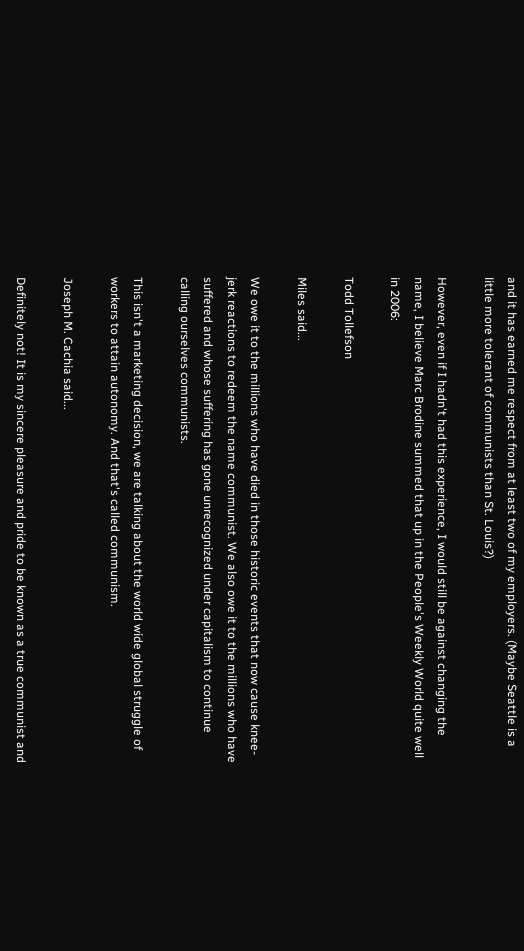and it has earned me respect from at least two of my employers. (Maybe Seattle is a little more tolerant of communists than St. Louis?)

However, even if I hadn't had this experience, I would still be against changing the name, I believe Marc Brodine summed that up in the People's Weekly World quite well in 2006:

Todd Tollefson

Miles said...

We owe it to the millions who have died in those historic events that now cause knee-jerk reactions to redeem the name communist. We also owe it to the millions who have suffered and whose suffering has gone unrecognized under capitalism to continue calling ourselves communists.

This isn't a marketing decision, we are talking about the world wide global struggle of workers to attain autonomy. And that's called communism.

Joseph M. Cachia said...

Definitely not! It is my sincere pleasure and pride to be known as a true communist and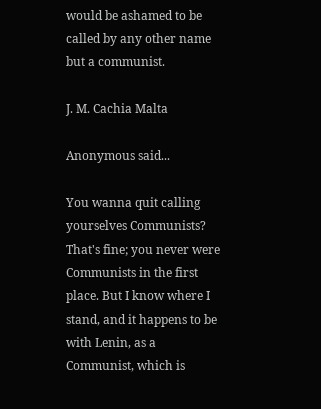would be ashamed to be called by any other name but a communist.

J. M. Cachia Malta

Anonymous said...

You wanna quit calling yourselves Communists? That's fine; you never were Communists in the first place. But I know where I stand, and it happens to be with Lenin, as a Communist, which is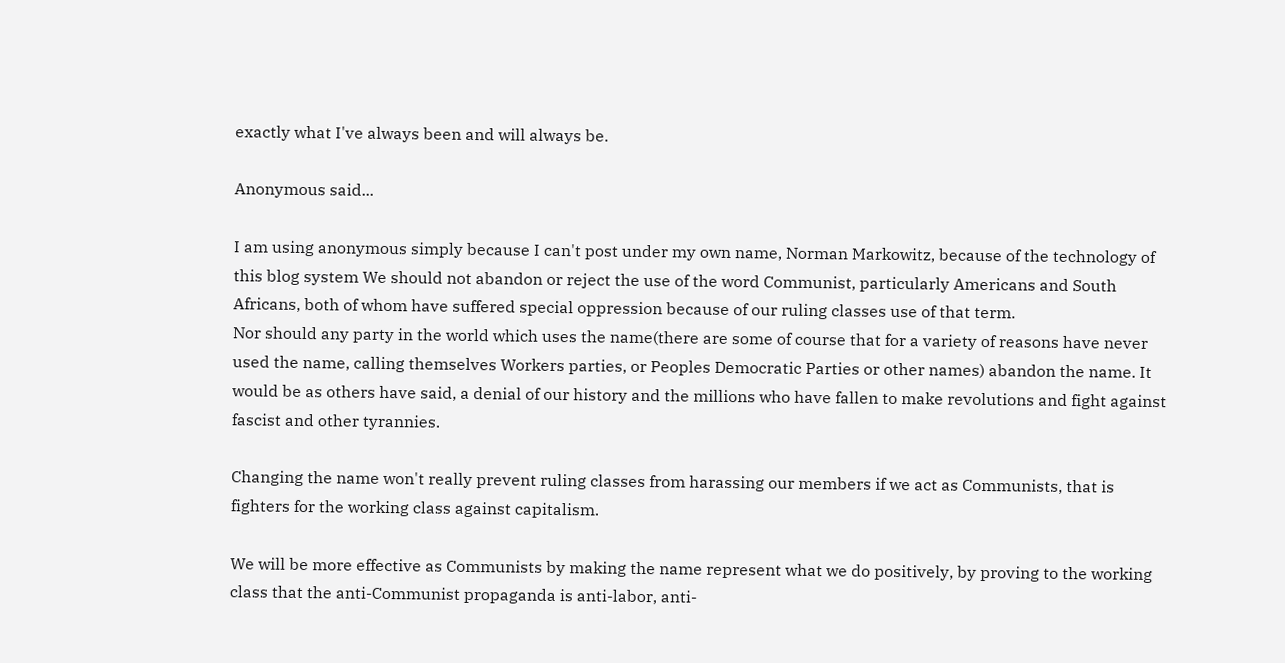exactly what I've always been and will always be.

Anonymous said...

I am using anonymous simply because I can't post under my own name, Norman Markowitz, because of the technology of this blog system We should not abandon or reject the use of the word Communist, particularly Americans and South Africans, both of whom have suffered special oppression because of our ruling classes use of that term.
Nor should any party in the world which uses the name(there are some of course that for a variety of reasons have never used the name, calling themselves Workers parties, or Peoples Democratic Parties or other names) abandon the name. It would be as others have said, a denial of our history and the millions who have fallen to make revolutions and fight against fascist and other tyrannies.

Changing the name won't really prevent ruling classes from harassing our members if we act as Communists, that is fighters for the working class against capitalism.

We will be more effective as Communists by making the name represent what we do positively, by proving to the working class that the anti-Communist propaganda is anti-labor, anti-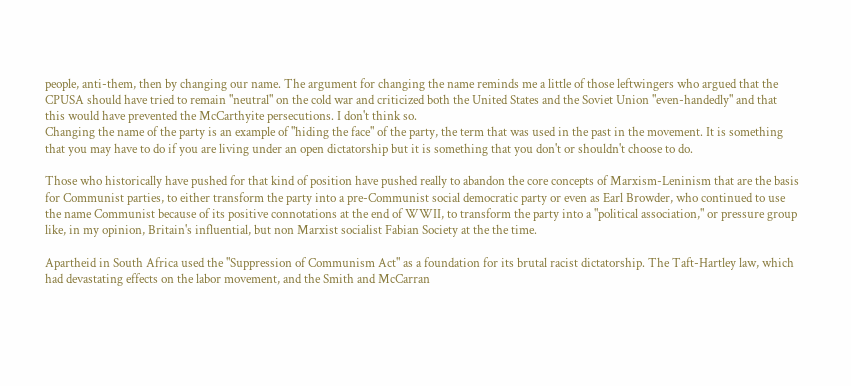people, anti-them, then by changing our name. The argument for changing the name reminds me a little of those leftwingers who argued that the CPUSA should have tried to remain "neutral" on the cold war and criticized both the United States and the Soviet Union "even-handedly" and that this would have prevented the McCarthyite persecutions. I don't think so.
Changing the name of the party is an example of "hiding the face" of the party, the term that was used in the past in the movement. It is something that you may have to do if you are living under an open dictatorship but it is something that you don't or shouldn't choose to do.

Those who historically have pushed for that kind of position have pushed really to abandon the core concepts of Marxism-Leninism that are the basis for Communist parties, to either transform the party into a pre-Communist social democratic party or even as Earl Browder, who continued to use the name Communist because of its positive connotations at the end of WWII, to transform the party into a "political association," or pressure group like, in my opinion, Britain's influential, but non Marxist socialist Fabian Society at the the time.

Apartheid in South Africa used the "Suppression of Communism Act" as a foundation for its brutal racist dictatorship. The Taft-Hartley law, which had devastating effects on the labor movement, and the Smith and McCarran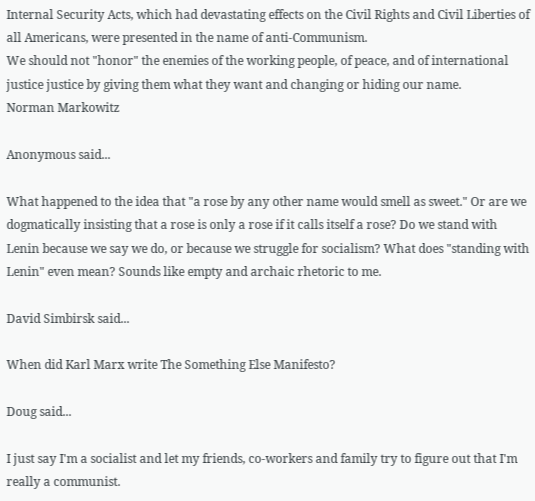Internal Security Acts, which had devastating effects on the Civil Rights and Civil Liberties of all Americans, were presented in the name of anti-Communism.
We should not "honor" the enemies of the working people, of peace, and of international justice justice by giving them what they want and changing or hiding our name.
Norman Markowitz

Anonymous said...

What happened to the idea that "a rose by any other name would smell as sweet." Or are we dogmatically insisting that a rose is only a rose if it calls itself a rose? Do we stand with Lenin because we say we do, or because we struggle for socialism? What does "standing with Lenin" even mean? Sounds like empty and archaic rhetoric to me.

David Simbirsk said...

When did Karl Marx write The Something Else Manifesto?

Doug said...

I just say I'm a socialist and let my friends, co-workers and family try to figure out that I'm really a communist.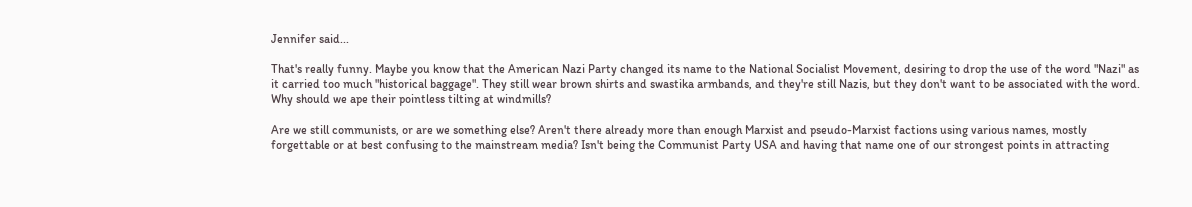Jennifer said...

That's really funny. Maybe you know that the American Nazi Party changed its name to the National Socialist Movement, desiring to drop the use of the word "Nazi" as it carried too much "historical baggage". They still wear brown shirts and swastika armbands, and they're still Nazis, but they don't want to be associated with the word. Why should we ape their pointless tilting at windmills?

Are we still communists, or are we something else? Aren't there already more than enough Marxist and pseudo-Marxist factions using various names, mostly forgettable or at best confusing to the mainstream media? Isn't being the Communist Party USA and having that name one of our strongest points in attracting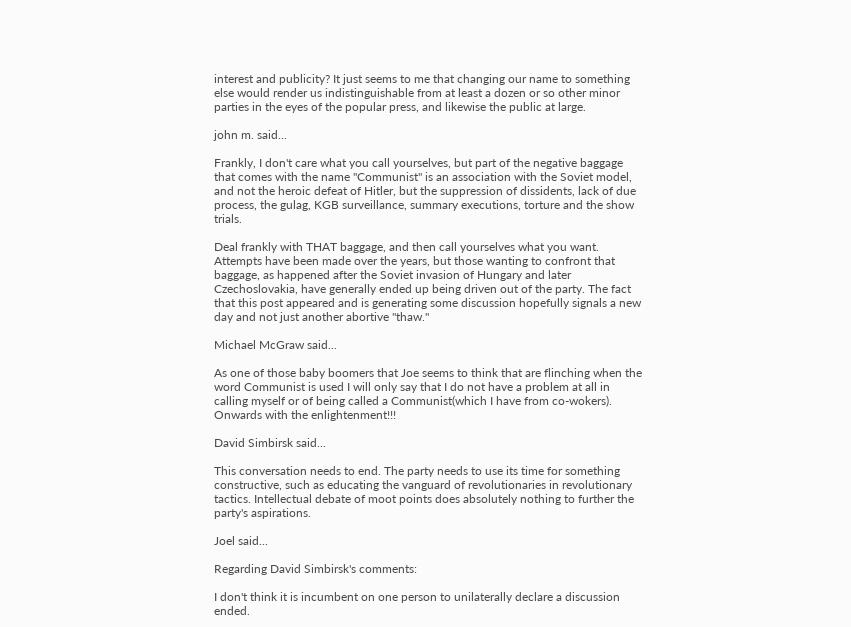interest and publicity? It just seems to me that changing our name to something else would render us indistinguishable from at least a dozen or so other minor parties in the eyes of the popular press, and likewise the public at large.

john m. said...

Frankly, I don't care what you call yourselves, but part of the negative baggage that comes with the name "Communist" is an association with the Soviet model, and not the heroic defeat of Hitler, but the suppression of dissidents, lack of due process, the gulag, KGB surveillance, summary executions, torture and the show trials.

Deal frankly with THAT baggage, and then call yourselves what you want. Attempts have been made over the years, but those wanting to confront that baggage, as happened after the Soviet invasion of Hungary and later Czechoslovakia, have generally ended up being driven out of the party. The fact that this post appeared and is generating some discussion hopefully signals a new day and not just another abortive "thaw."

Michael McGraw said...

As one of those baby boomers that Joe seems to think that are flinching when the word Communist is used I will only say that I do not have a problem at all in calling myself or of being called a Communist(which I have from co-wokers). Onwards with the enlightenment!!!

David Simbirsk said...

This conversation needs to end. The party needs to use its time for something constructive, such as educating the vanguard of revolutionaries in revolutionary tactics. Intellectual debate of moot points does absolutely nothing to further the party's aspirations.

Joel said...

Regarding David Simbirsk's comments:

I don't think it is incumbent on one person to unilaterally declare a discussion ended.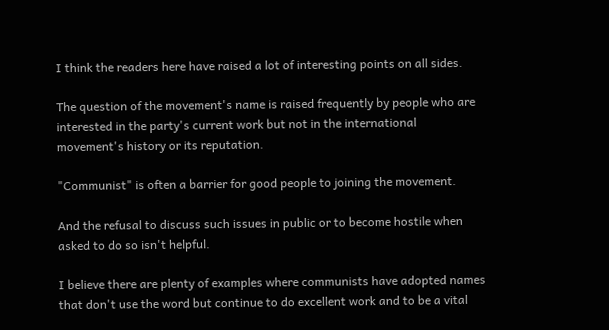I think the readers here have raised a lot of interesting points on all sides.

The question of the movement's name is raised frequently by people who are interested in the party's current work but not in the international movement's history or its reputation.

"Communist" is often a barrier for good people to joining the movement.

And the refusal to discuss such issues in public or to become hostile when asked to do so isn't helpful.

I believe there are plenty of examples where communists have adopted names that don't use the word but continue to do excellent work and to be a vital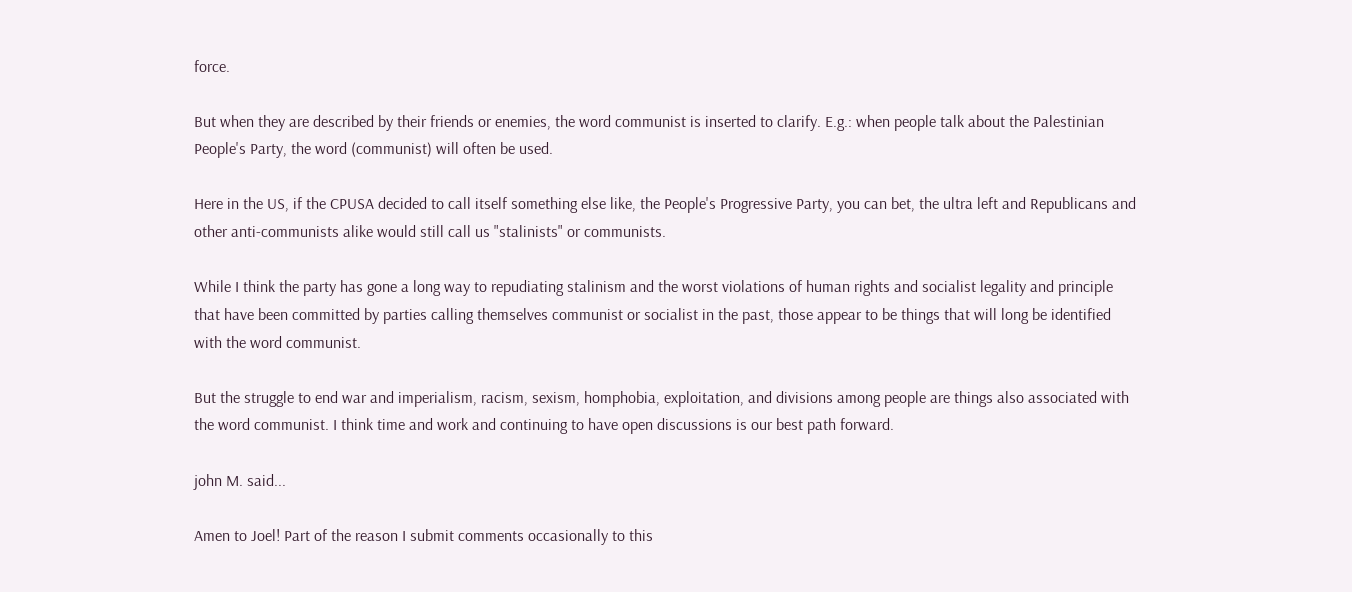force.

But when they are described by their friends or enemies, the word communist is inserted to clarify. E.g.: when people talk about the Palestinian People's Party, the word (communist) will often be used.

Here in the US, if the CPUSA decided to call itself something else like, the People's Progressive Party, you can bet, the ultra left and Republicans and other anti-communists alike would still call us "stalinists" or communists.

While I think the party has gone a long way to repudiating stalinism and the worst violations of human rights and socialist legality and principle that have been committed by parties calling themselves communist or socialist in the past, those appear to be things that will long be identified with the word communist.

But the struggle to end war and imperialism, racism, sexism, homphobia, exploitation, and divisions among people are things also associated with the word communist. I think time and work and continuing to have open discussions is our best path forward.

john M. said...

Amen to Joel! Part of the reason I submit comments occasionally to this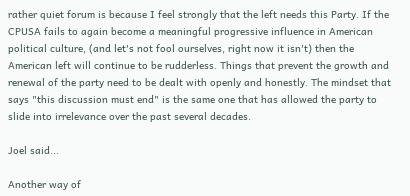rather quiet forum is because I feel strongly that the left needs this Party. If the CPUSA fails to again become a meaningful progressive influence in American political culture, (and let's not fool ourselves, right now it isn't) then the American left will continue to be rudderless. Things that prevent the growth and renewal of the party need to be dealt with openly and honestly. The mindset that says "this discussion must end" is the same one that has allowed the party to slide into irrelevance over the past several decades.

Joel said...

Another way of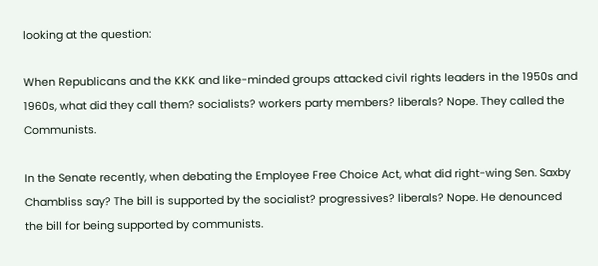looking at the question:

When Republicans and the KKK and like-minded groups attacked civil rights leaders in the 1950s and 1960s, what did they call them? socialists? workers party members? liberals? Nope. They called the Communists.

In the Senate recently, when debating the Employee Free Choice Act, what did right-wing Sen. Saxby Chambliss say? The bill is supported by the socialist? progressives? liberals? Nope. He denounced the bill for being supported by communists.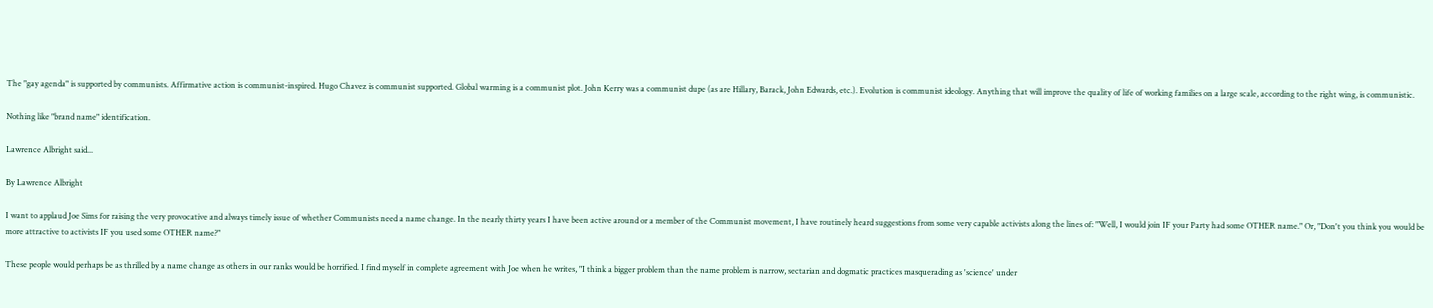The "gay agenda" is supported by communists. Affirmative action is communist-inspired. Hugo Chavez is communist supported. Global warming is a communist plot. John Kerry was a communist dupe (as are Hillary, Barack, John Edwards, etc.). Evolution is communist ideology. Anything that will improve the quality of life of working families on a large scale, according to the right wing, is communistic.

Nothing like "brand name" identification.

Lawrence Albright said...

By Lawrence Albright

I want to applaud Joe Sims for raising the very provocative and always timely issue of whether Communists need a name change. In the nearly thirty years I have been active around or a member of the Communist movement, I have routinely heard suggestions from some very capable activists along the lines of: "Well, I would join IF your Party had some OTHER name." Or, "Don't you think you would be more attractive to activists IF you used some OTHER name?"

These people would perhaps be as thrilled by a name change as others in our ranks would be horrified. I find myself in complete agreement with Joe when he writes, "I think a bigger problem than the name problem is narrow, sectarian and dogmatic practices masquerading as 'science' under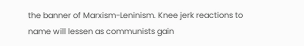the banner of Marxism-Leninism. Knee jerk reactions to name will lessen as communists gain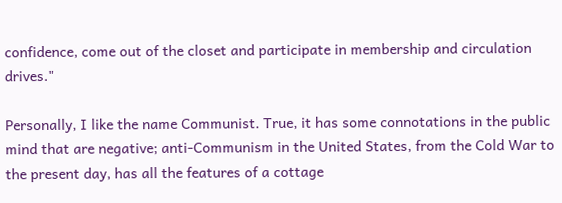confidence, come out of the closet and participate in membership and circulation drives."

Personally, I like the name Communist. True, it has some connotations in the public mind that are negative; anti-Communism in the United States, from the Cold War to the present day, has all the features of a cottage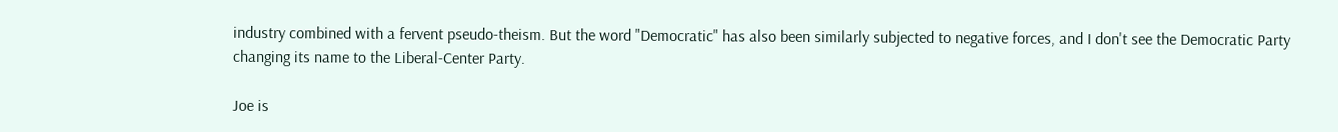industry combined with a fervent pseudo-theism. But the word "Democratic" has also been similarly subjected to negative forces, and I don't see the Democratic Party changing its name to the Liberal-Center Party.

Joe is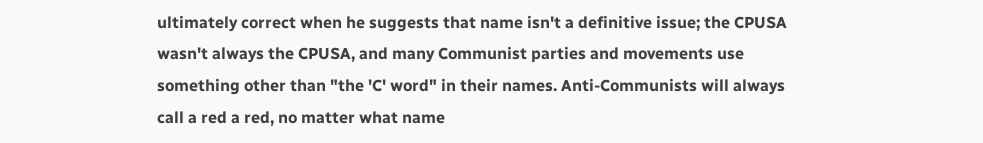ultimately correct when he suggests that name isn't a definitive issue; the CPUSA wasn't always the CPUSA, and many Communist parties and movements use something other than "the 'C' word" in their names. Anti-Communists will always call a red a red, no matter what name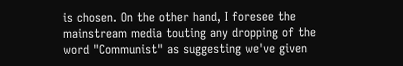is chosen. On the other hand, I foresee the mainstream media touting any dropping of the word "Communist" as suggesting we've given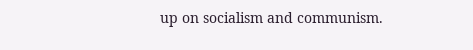up on socialism and communism.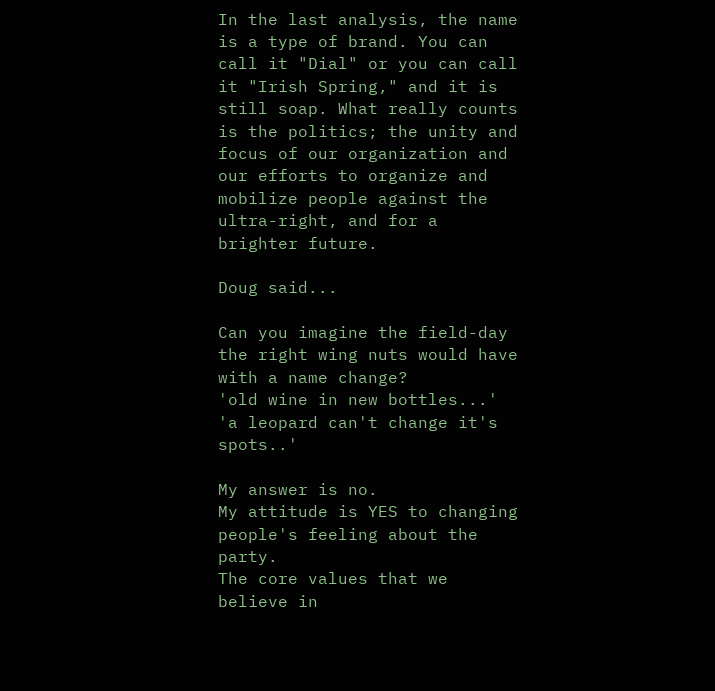In the last analysis, the name is a type of brand. You can call it "Dial" or you can call it "Irish Spring," and it is still soap. What really counts is the politics; the unity and focus of our organization and our efforts to organize and mobilize people against the ultra-right, and for a brighter future.

Doug said...

Can you imagine the field-day the right wing nuts would have with a name change?
'old wine in new bottles...'
'a leopard can't change it's spots..'

My answer is no.
My attitude is YES to changing people's feeling about the party.
The core values that we believe in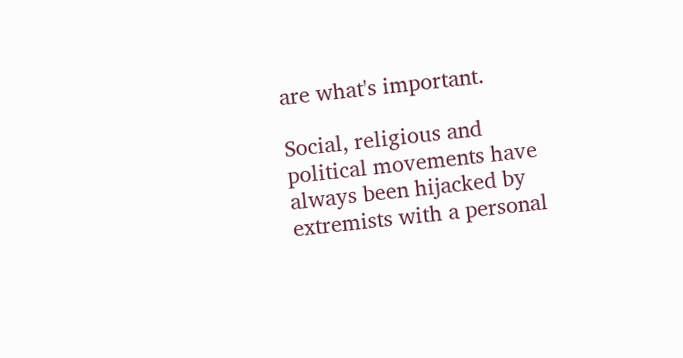are what's important.

Social, religious and political movements have always been hijacked by extremists with a personal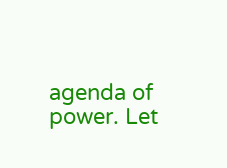agenda of power. Let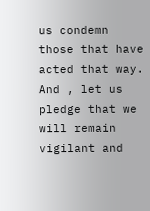us condemn those that have acted that way. And , let us pledge that we will remain vigilant and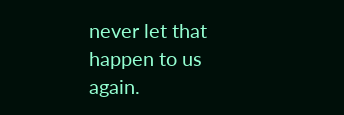never let that happen to us again.